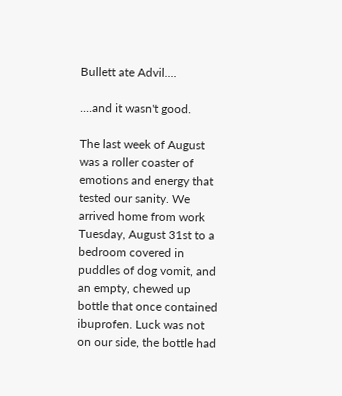Bullett ate Advil....

....and it wasn't good.

The last week of August was a roller coaster of emotions and energy that tested our sanity. We arrived home from work Tuesday, August 31st to a bedroom covered in puddles of dog vomit, and an empty, chewed up bottle that once contained ibuprofen. Luck was not on our side, the bottle had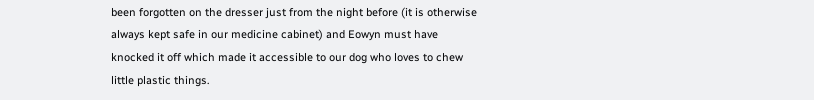been forgotten on the dresser just from the night before (it is otherwise always kept safe in our medicine cabinet) and Eowyn must have knocked it off which made it accessible to our dog who loves to chew little plastic things.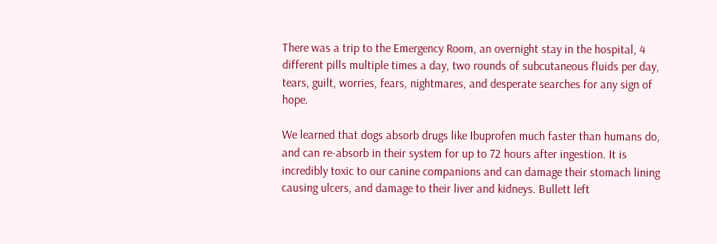There was a trip to the Emergency Room, an overnight stay in the hospital, 4 different pills multiple times a day, two rounds of subcutaneous fluids per day, tears, guilt, worries, fears, nightmares, and desperate searches for any sign of hope.

We learned that dogs absorb drugs like Ibuprofen much faster than humans do, and can re-absorb in their system for up to 72 hours after ingestion. It is incredibly toxic to our canine companions and can damage their stomach lining causing ulcers, and damage to their liver and kidneys. Bullett left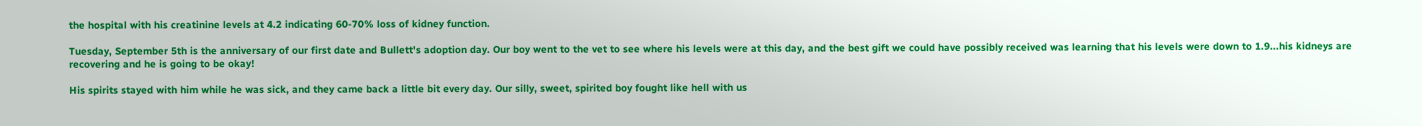the hospital with his creatinine levels at 4.2 indicating 60-70% loss of kidney function.

Tuesday, September 5th is the anniversary of our first date and Bullett's adoption day. Our boy went to the vet to see where his levels were at this day, and the best gift we could have possibly received was learning that his levels were down to 1.9...his kidneys are recovering and he is going to be okay!

His spirits stayed with him while he was sick, and they came back a little bit every day. Our silly, sweet, spirited boy fought like hell with us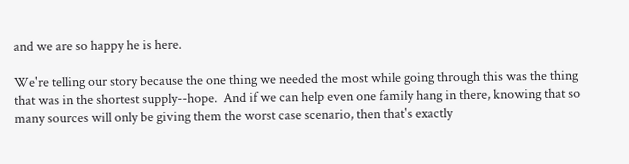and we are so happy he is here.

We're telling our story because the one thing we needed the most while going through this was the thing that was in the shortest supply--hope.  And if we can help even one family hang in there, knowing that so many sources will only be giving them the worst case scenario, then that's exactly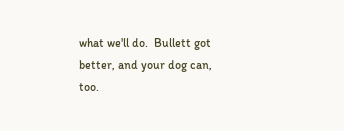what we'll do.  Bullett got better, and your dog can, too.